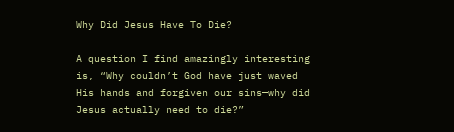Why Did Jesus Have To Die?

A question I find amazingly interesting is, “Why couldn’t God have just waved His hands and forgiven our sins—why did Jesus actually need to die?”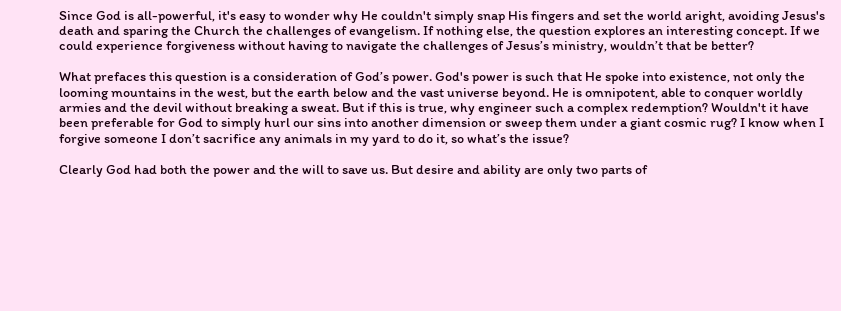Since God is all-powerful, it's easy to wonder why He couldn't simply snap His fingers and set the world aright, avoiding Jesus's death and sparing the Church the challenges of evangelism. If nothing else, the question explores an interesting concept. If we could experience forgiveness without having to navigate the challenges of Jesus’s ministry, wouldn’t that be better?

What prefaces this question is a consideration of God’s power. God's power is such that He spoke into existence, not only the looming mountains in the west, but the earth below and the vast universe beyond. He is omnipotent, able to conquer worldly armies and the devil without breaking a sweat. But if this is true, why engineer such a complex redemption? Wouldn't it have been preferable for God to simply hurl our sins into another dimension or sweep them under a giant cosmic rug? I know when I forgive someone I don’t sacrifice any animals in my yard to do it, so what’s the issue?

Clearly God had both the power and the will to save us. But desire and ability are only two parts of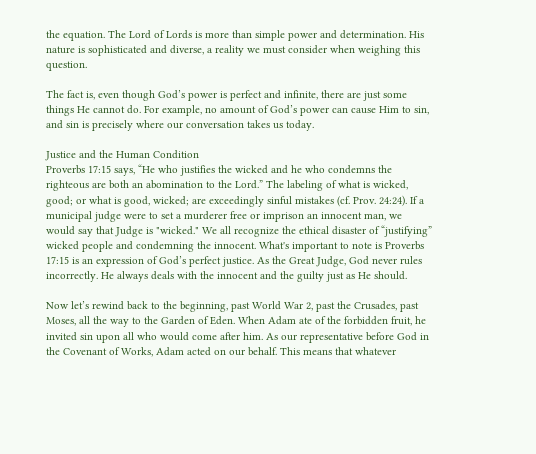the equation. The Lord of Lords is more than simple power and determination. His nature is sophisticated and diverse, a reality we must consider when weighing this question.

The fact is, even though God’s power is perfect and infinite, there are just some things He cannot do. For example, no amount of God’s power can cause Him to sin, and sin is precisely where our conversation takes us today.

Justice and the Human Condition
Proverbs 17:15 says, “He who justifies the wicked and he who condemns the righteous are both an abomination to the Lord.” The labeling of what is wicked, good; or what is good, wicked; are exceedingly sinful mistakes (cf. Prov. 24:24). If a municipal judge were to set a murderer free or imprison an innocent man, we would say that Judge is "wicked." We all recognize the ethical disaster of “justifying” wicked people and condemning the innocent. What's important to note is Proverbs 17:15 is an expression of God’s perfect justice. As the Great Judge, God never rules incorrectly. He always deals with the innocent and the guilty just as He should.

Now let’s rewind back to the beginning, past World War 2, past the Crusades, past Moses, all the way to the Garden of Eden. When Adam ate of the forbidden fruit, he invited sin upon all who would come after him. As our representative before God in the Covenant of Works, Adam acted on our behalf. This means that whatever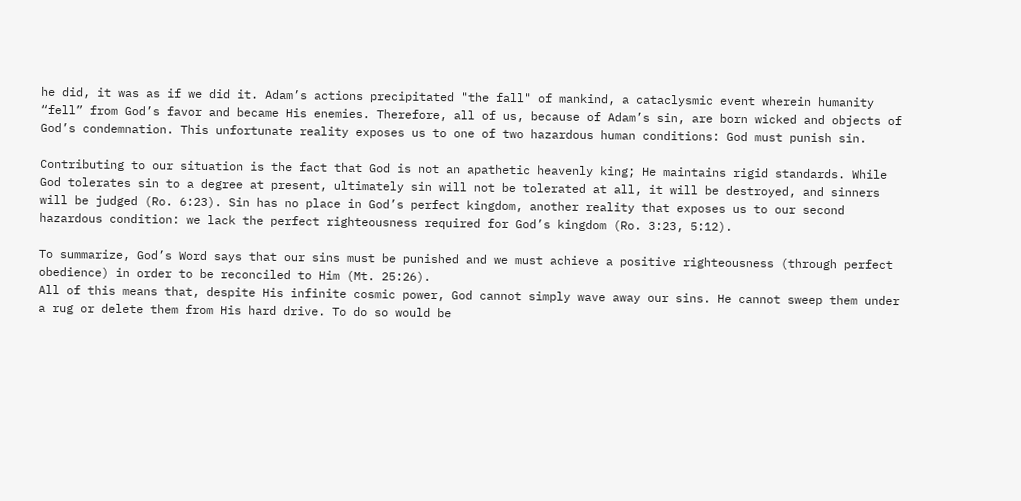he did, it was as if we did it. Adam’s actions precipitated "the fall" of mankind, a cataclysmic event wherein humanity “fell” from God’s favor and became His enemies. Therefore, all of us, because of Adam’s sin, are born wicked and objects of God’s condemnation. This unfortunate reality exposes us to one of two hazardous human conditions: God must punish sin.

Contributing to our situation is the fact that God is not an apathetic heavenly king; He maintains rigid standards. While God tolerates sin to a degree at present, ultimately sin will not be tolerated at all, it will be destroyed, and sinners will be judged (Ro. 6:23). Sin has no place in God’s perfect kingdom, another reality that exposes us to our second hazardous condition: we lack the perfect righteousness required for God’s kingdom (Ro. 3:23, 5:12).

To summarize, God’s Word says that our sins must be punished and we must achieve a positive righteousness (through perfect obedience) in order to be reconciled to Him (Mt. 25:26).
All of this means that, despite His infinite cosmic power, God cannot simply wave away our sins. He cannot sweep them under a rug or delete them from His hard drive. To do so would be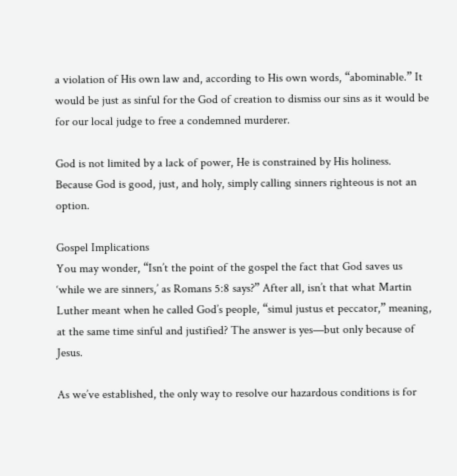a violation of His own law and, according to His own words, “abominable.” It would be just as sinful for the God of creation to dismiss our sins as it would be for our local judge to free a condemned murderer.

God is not limited by a lack of power, He is constrained by His holiness. Because God is good, just, and holy, simply calling sinners righteous is not an option.

Gospel Implications
You may wonder, “Isn’t the point of the gospel the fact that God saves us ‘while we are sinners,’ as Romans 5:8 says?” After all, isn’t that what Martin Luther meant when he called God’s people, “simul justus et peccator,” meaning, at the same time sinful and justified? The answer is yes—but only because of Jesus.

As we’ve established, the only way to resolve our hazardous conditions is for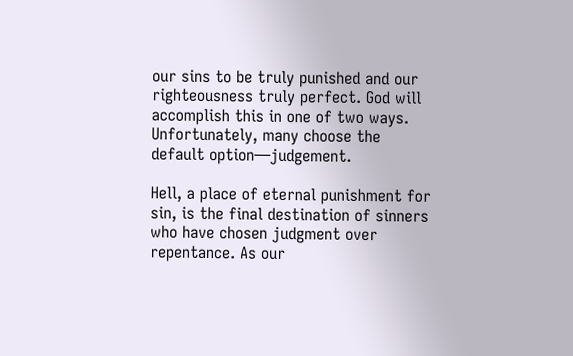our sins to be truly punished and our righteousness truly perfect. God will accomplish this in one of two ways. Unfortunately, many choose the default option—judgement.

Hell, a place of eternal punishment for sin, is the final destination of sinners who have chosen judgment over repentance. As our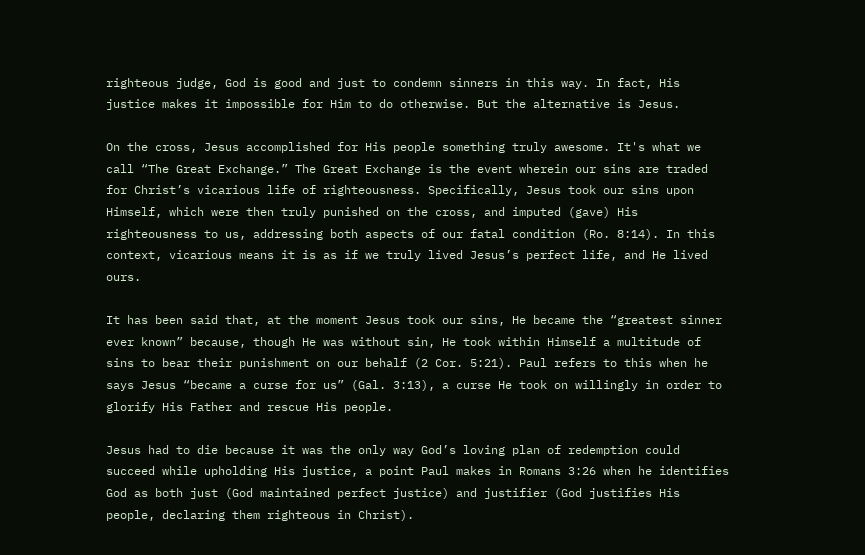righteous judge, God is good and just to condemn sinners in this way. In fact, His justice makes it impossible for Him to do otherwise. But the alternative is Jesus.

On the cross, Jesus accomplished for His people something truly awesome. It's what we call “The Great Exchange.” The Great Exchange is the event wherein our sins are traded for Christ’s vicarious life of righteousness. Specifically, Jesus took our sins upon Himself, which were then truly punished on the cross, and imputed (gave) His righteousness to us, addressing both aspects of our fatal condition (Ro. 8:14). In this context, vicarious means it is as if we truly lived Jesus’s perfect life, and He lived ours.

It has been said that, at the moment Jesus took our sins, He became the “greatest sinner ever known” because, though He was without sin, He took within Himself a multitude of sins to bear their punishment on our behalf (2 Cor. 5:21). Paul refers to this when he says Jesus “became a curse for us” (Gal. 3:13), a curse He took on willingly in order to glorify His Father and rescue His people.

Jesus had to die because it was the only way God’s loving plan of redemption could succeed while upholding His justice, a point Paul makes in Romans 3:26 when he identifies God as both just (God maintained perfect justice) and justifier (God justifies His people, declaring them righteous in Christ).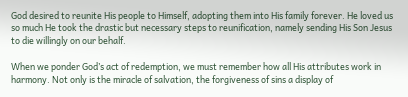God desired to reunite His people to Himself, adopting them into His family forever. He loved us so much He took the drastic but necessary steps to reunification, namely sending His Son Jesus to die willingly on our behalf.

When we ponder God’s act of redemption, we must remember how all His attributes work in harmony. Not only is the miracle of salvation, the forgiveness of sins a display of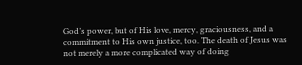God’s power, but of His love, mercy, graciousness, and a commitment to His own justice, too. The death of Jesus was not merely a more complicated way of doing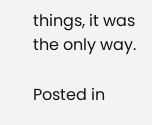things, it was the only way.

Posted in